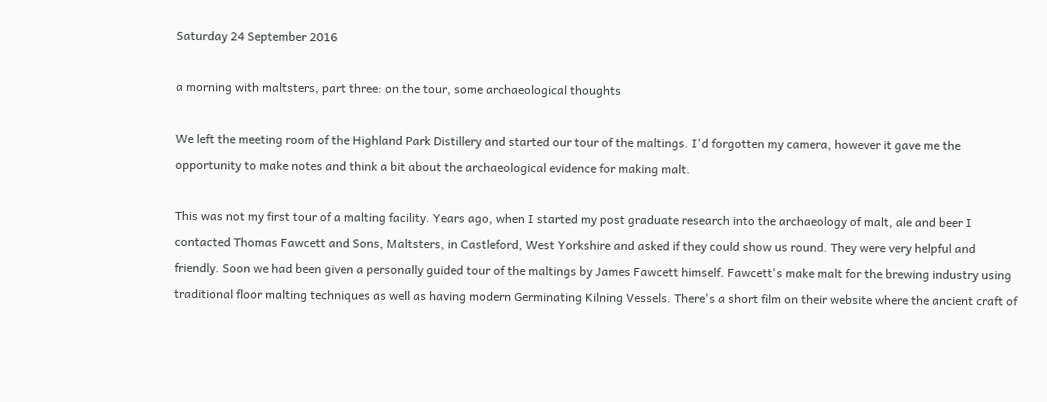Saturday 24 September 2016

a morning with maltsters, part three: on the tour, some archaeological thoughts

We left the meeting room of the Highland Park Distillery and started our tour of the maltings. I'd forgotten my camera, however it gave me the opportunity to make notes and think a bit about the archaeological evidence for making malt.

This was not my first tour of a malting facility. Years ago, when I started my post graduate research into the archaeology of malt, ale and beer I contacted Thomas Fawcett and Sons, Maltsters, in Castleford, West Yorkshire and asked if they could show us round. They were very helpful and friendly. Soon we had been given a personally guided tour of the maltings by James Fawcett himself. Fawcett's make malt for the brewing industry using traditional floor malting techniques as well as having modern Germinating Kilning Vessels. There's a short film on their website where the ancient craft of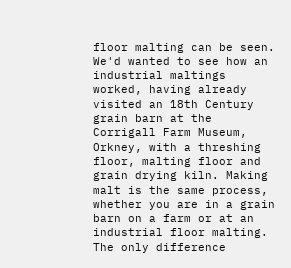floor malting can be seen. We'd wanted to see how an industrial maltings worked, having already visited an 18th Century grain barn at the Corrigall Farm Museum, Orkney, with a threshing floor, malting floor and grain drying kiln. Making malt is the same process, whether you are in a grain barn on a farm or at an industrial floor malting. The only difference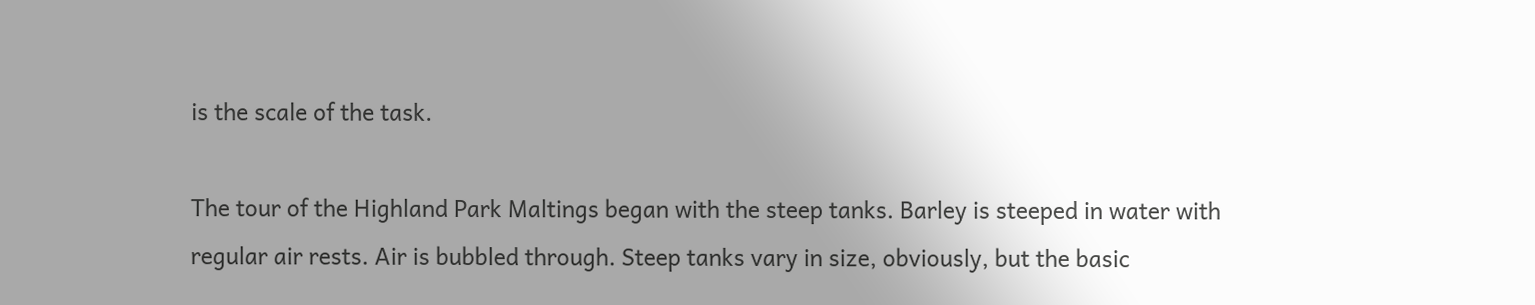is the scale of the task.

The tour of the Highland Park Maltings began with the steep tanks. Barley is steeped in water with regular air rests. Air is bubbled through. Steep tanks vary in size, obviously, but the basic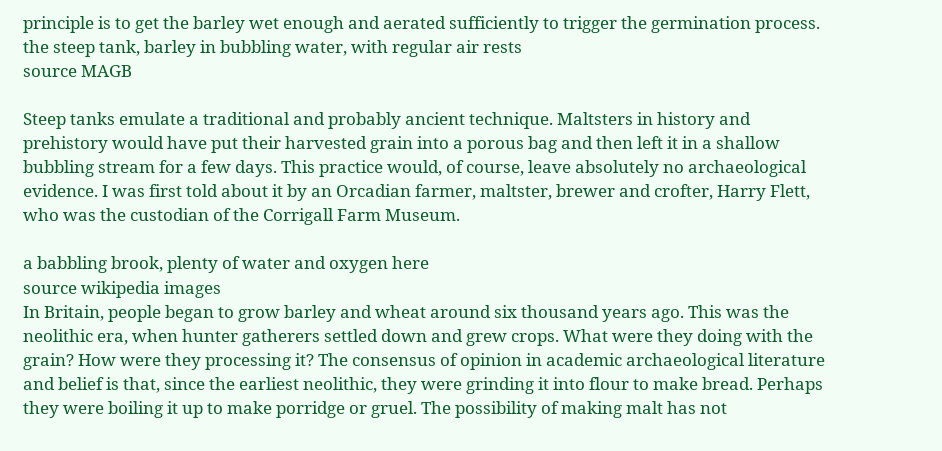principle is to get the barley wet enough and aerated sufficiently to trigger the germination process.
the steep tank, barley in bubbling water, with regular air rests
source MAGB

Steep tanks emulate a traditional and probably ancient technique. Maltsters in history and prehistory would have put their harvested grain into a porous bag and then left it in a shallow bubbling stream for a few days. This practice would, of course, leave absolutely no archaeological evidence. I was first told about it by an Orcadian farmer, maltster, brewer and crofter, Harry Flett, who was the custodian of the Corrigall Farm Museum.

a babbling brook, plenty of water and oxygen here
source wikipedia images
In Britain, people began to grow barley and wheat around six thousand years ago. This was the neolithic era, when hunter gatherers settled down and grew crops. What were they doing with the grain? How were they processing it? The consensus of opinion in academic archaeological literature and belief is that, since the earliest neolithic, they were grinding it into flour to make bread. Perhaps they were boiling it up to make porridge or gruel. The possibility of making malt has not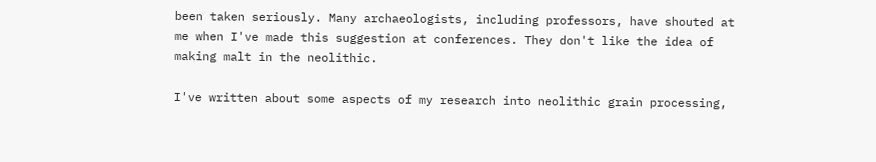been taken seriously. Many archaeologists, including professors, have shouted at me when I've made this suggestion at conferences. They don't like the idea of making malt in the neolithic.

I've written about some aspects of my research into neolithic grain processing,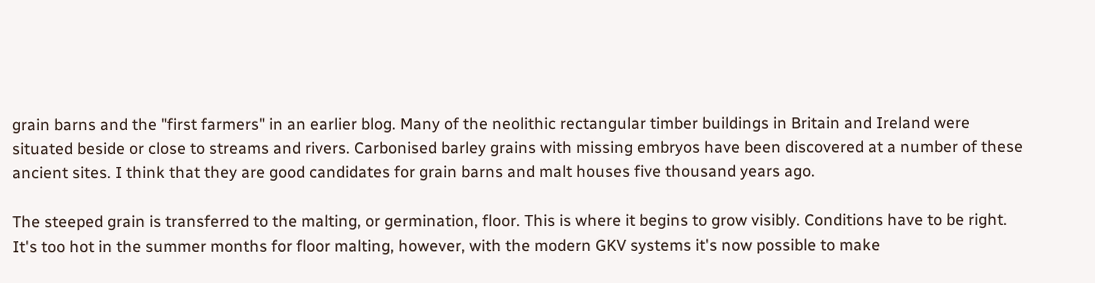grain barns and the "first farmers" in an earlier blog. Many of the neolithic rectangular timber buildings in Britain and Ireland were situated beside or close to streams and rivers. Carbonised barley grains with missing embryos have been discovered at a number of these ancient sites. I think that they are good candidates for grain barns and malt houses five thousand years ago.

The steeped grain is transferred to the malting, or germination, floor. This is where it begins to grow visibly. Conditions have to be right. It's too hot in the summer months for floor malting, however, with the modern GKV systems it's now possible to make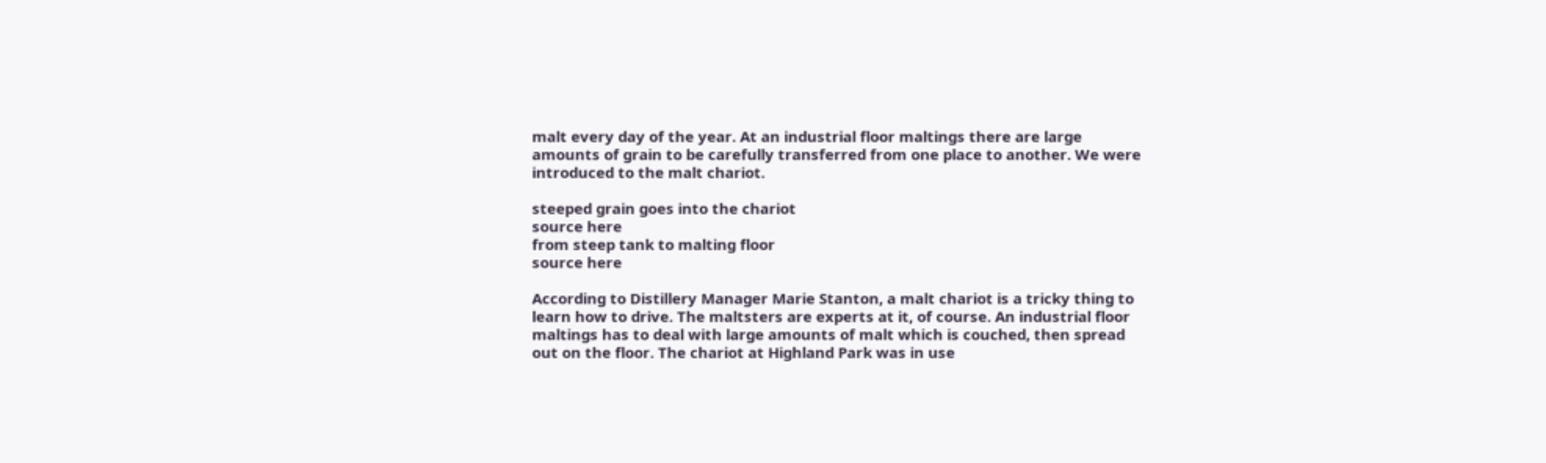malt every day of the year. At an industrial floor maltings there are large amounts of grain to be carefully transferred from one place to another. We were introduced to the malt chariot.

steeped grain goes into the chariot
source here
from steep tank to malting floor
source here

According to Distillery Manager Marie Stanton, a malt chariot is a tricky thing to learn how to drive. The maltsters are experts at it, of course. An industrial floor maltings has to deal with large amounts of malt which is couched, then spread out on the floor. The chariot at Highland Park was in use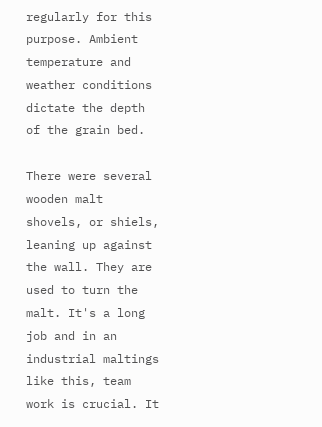regularly for this purpose. Ambient temperature and weather conditions dictate the depth of the grain bed.

There were several wooden malt shovels, or shiels, leaning up against the wall. They are used to turn the malt. It's a long job and in an industrial maltings like this, team work is crucial. It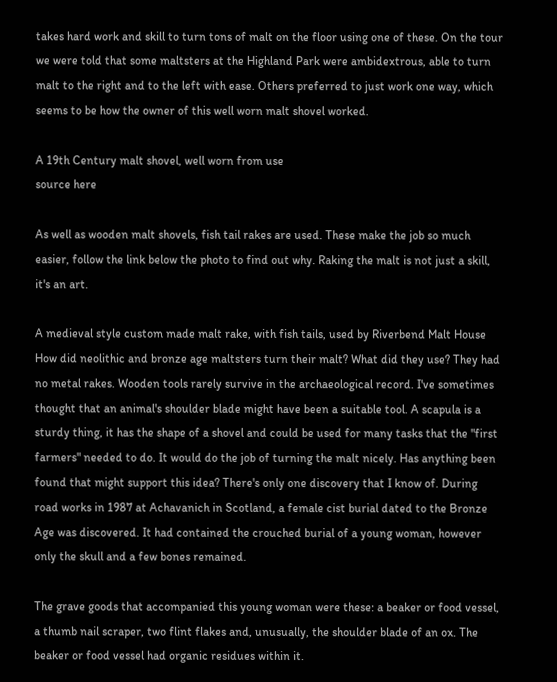takes hard work and skill to turn tons of malt on the floor using one of these. On the tour we were told that some maltsters at the Highland Park were ambidextrous, able to turn malt to the right and to the left with ease. Others preferred to just work one way, which seems to be how the owner of this well worn malt shovel worked.

A 19th Century malt shovel, well worn from use
source here

As well as wooden malt shovels, fish tail rakes are used. These make the job so much easier, follow the link below the photo to find out why. Raking the malt is not just a skill, it's an art.

A medieval style custom made malt rake, with fish tails, used by Riverbend Malt House
How did neolithic and bronze age maltsters turn their malt? What did they use? They had no metal rakes. Wooden tools rarely survive in the archaeological record. I've sometimes thought that an animal's shoulder blade might have been a suitable tool. A scapula is a sturdy thing, it has the shape of a shovel and could be used for many tasks that the "first farmers" needed to do. It would do the job of turning the malt nicely. Has anything been found that might support this idea? There's only one discovery that I know of. During road works in 1987 at Achavanich in Scotland, a female cist burial dated to the Bronze Age was discovered. It had contained the crouched burial of a young woman, however only the skull and a few bones remained.

The grave goods that accompanied this young woman were these: a beaker or food vessel, a thumb nail scraper, two flint flakes and, unusually, the shoulder blade of an ox. The beaker or food vessel had organic residues within it.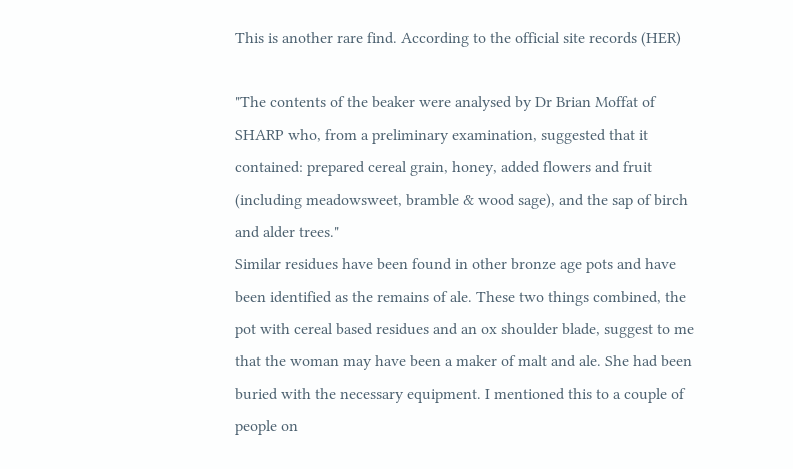This is another rare find. According to the official site records (HER)

"The contents of the beaker were analysed by Dr Brian Moffat of SHARP who, from a preliminary examination, suggested that it contained: prepared cereal grain, honey, added flowers and fruit (including meadowsweet, bramble & wood sage), and the sap of birch and alder trees."
Similar residues have been found in other bronze age pots and have been identified as the remains of ale. These two things combined, the pot with cereal based residues and an ox shoulder blade, suggest to me that the woman may have been a maker of malt and ale. She had been buried with the necessary equipment. I mentioned this to a couple of people on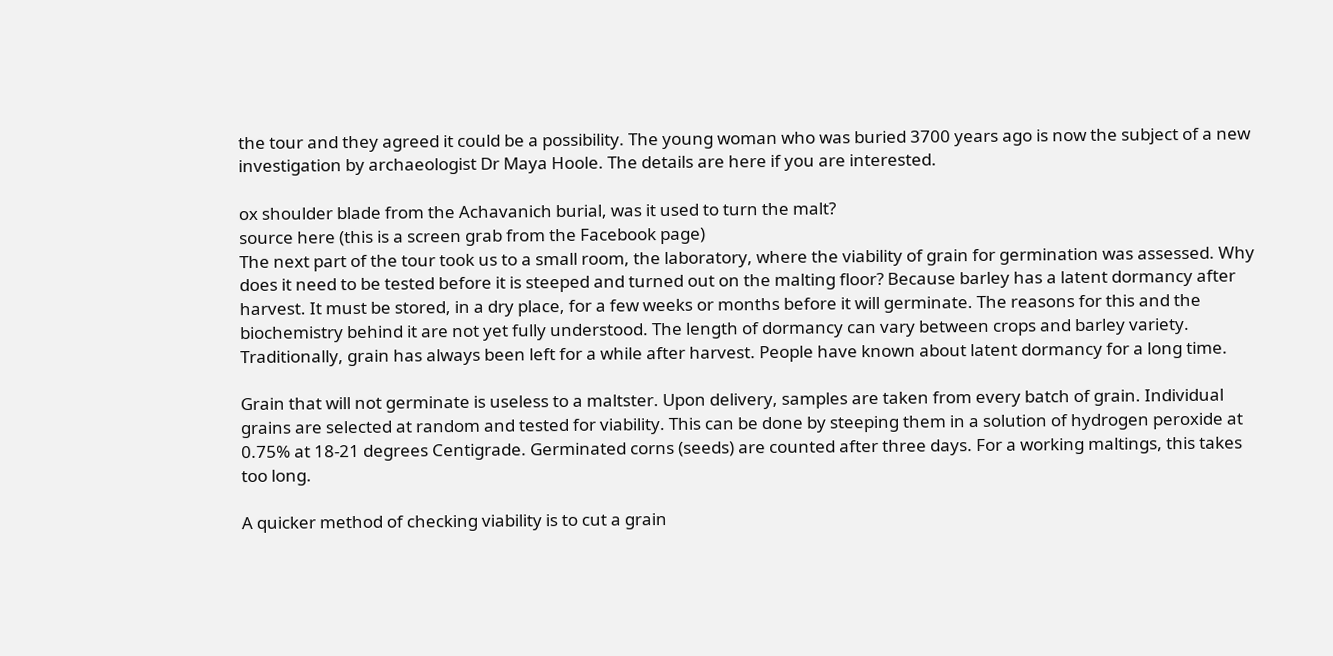the tour and they agreed it could be a possibility. The young woman who was buried 3700 years ago is now the subject of a new investigation by archaeologist Dr Maya Hoole. The details are here if you are interested.

ox shoulder blade from the Achavanich burial, was it used to turn the malt?
source here (this is a screen grab from the Facebook page)
The next part of the tour took us to a small room, the laboratory, where the viability of grain for germination was assessed. Why does it need to be tested before it is steeped and turned out on the malting floor? Because barley has a latent dormancy after harvest. It must be stored, in a dry place, for a few weeks or months before it will germinate. The reasons for this and the biochemistry behind it are not yet fully understood. The length of dormancy can vary between crops and barley variety. Traditionally, grain has always been left for a while after harvest. People have known about latent dormancy for a long time.

Grain that will not germinate is useless to a maltster. Upon delivery, samples are taken from every batch of grain. Individual grains are selected at random and tested for viability. This can be done by steeping them in a solution of hydrogen peroxide at 0.75% at 18-21 degrees Centigrade. Germinated corns (seeds) are counted after three days. For a working maltings, this takes too long.

A quicker method of checking viability is to cut a grain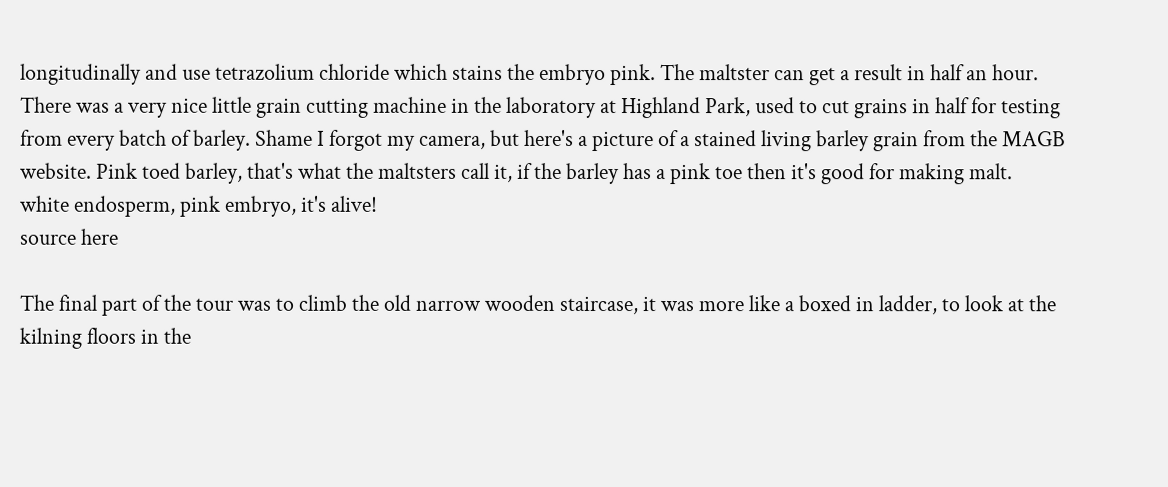longitudinally and use tetrazolium chloride which stains the embryo pink. The maltster can get a result in half an hour. There was a very nice little grain cutting machine in the laboratory at Highland Park, used to cut grains in half for testing from every batch of barley. Shame I forgot my camera, but here's a picture of a stained living barley grain from the MAGB website. Pink toed barley, that's what the maltsters call it, if the barley has a pink toe then it's good for making malt.
white endosperm, pink embryo, it's alive!
source here

The final part of the tour was to climb the old narrow wooden staircase, it was more like a boxed in ladder, to look at the kilning floors in the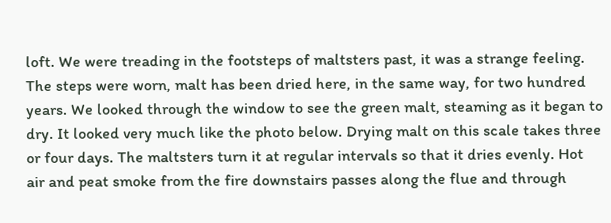loft. We were treading in the footsteps of maltsters past, it was a strange feeling. The steps were worn, malt has been dried here, in the same way, for two hundred years. We looked through the window to see the green malt, steaming as it began to dry. It looked very much like the photo below. Drying malt on this scale takes three or four days. The maltsters turn it at regular intervals so that it dries evenly. Hot air and peat smoke from the fire downstairs passes along the flue and through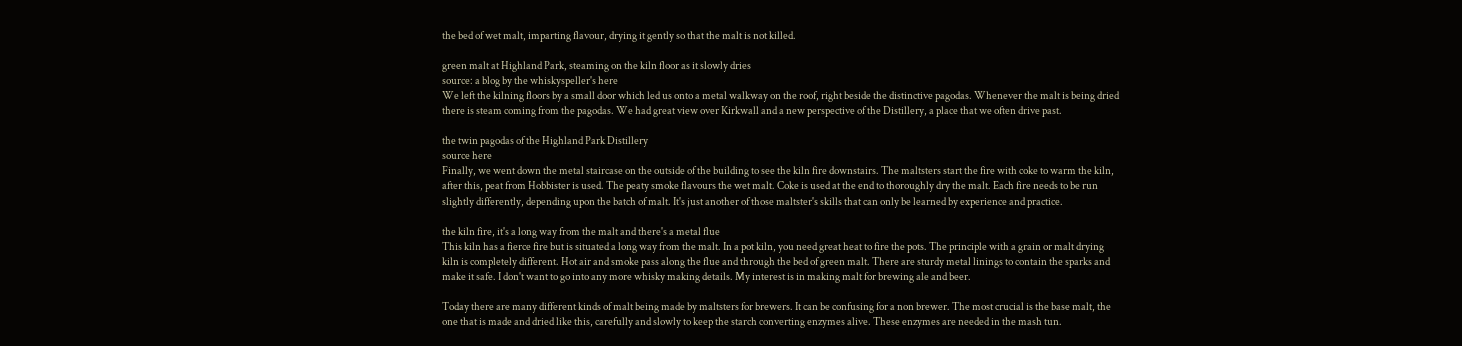the bed of wet malt, imparting flavour, drying it gently so that the malt is not killed.

green malt at Highland Park, steaming on the kiln floor as it slowly dries
source: a blog by the whiskyspeller's here
We left the kilning floors by a small door which led us onto a metal walkway on the roof, right beside the distinctive pagodas. Whenever the malt is being dried there is steam coming from the pagodas. We had great view over Kirkwall and a new perspective of the Distillery, a place that we often drive past.

the twin pagodas of the Highland Park Distillery
source here
Finally, we went down the metal staircase on the outside of the building to see the kiln fire downstairs. The maltsters start the fire with coke to warm the kiln, after this, peat from Hobbister is used. The peaty smoke flavours the wet malt. Coke is used at the end to thoroughly dry the malt. Each fire needs to be run slightly differently, depending upon the batch of malt. It's just another of those maltster's skills that can only be learned by experience and practice.

the kiln fire, it's a long way from the malt and there's a metal flue
This kiln has a fierce fire but is situated a long way from the malt. In a pot kiln, you need great heat to fire the pots. The principle with a grain or malt drying kiln is completely different. Hot air and smoke pass along the flue and through the bed of green malt. There are sturdy metal linings to contain the sparks and make it safe. I don't want to go into any more whisky making details. My interest is in making malt for brewing ale and beer.

Today there are many different kinds of malt being made by maltsters for brewers. It can be confusing for a non brewer. The most crucial is the base malt, the one that is made and dried like this, carefully and slowly to keep the starch converting enzymes alive. These enzymes are needed in the mash tun.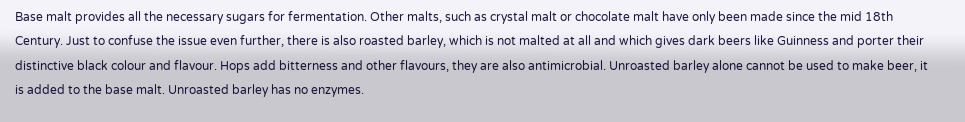Base malt provides all the necessary sugars for fermentation. Other malts, such as crystal malt or chocolate malt have only been made since the mid 18th Century. Just to confuse the issue even further, there is also roasted barley, which is not malted at all and which gives dark beers like Guinness and porter their distinctive black colour and flavour. Hops add bitterness and other flavours, they are also antimicrobial. Unroasted barley alone cannot be used to make beer, it is added to the base malt. Unroasted barley has no enzymes.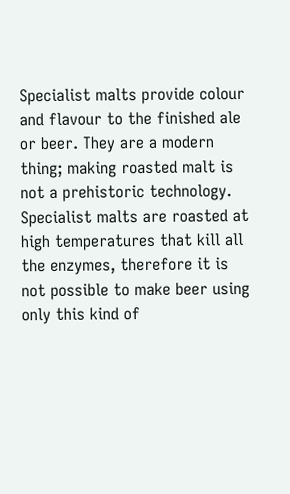Specialist malts provide colour and flavour to the finished ale or beer. They are a modern thing; making roasted malt is not a prehistoric technology. Specialist malts are roasted at high temperatures that kill all the enzymes, therefore it is not possible to make beer using only this kind of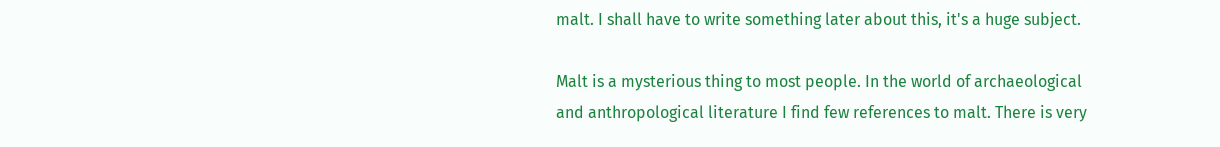malt. I shall have to write something later about this, it's a huge subject.

Malt is a mysterious thing to most people. In the world of archaeological and anthropological literature I find few references to malt. There is very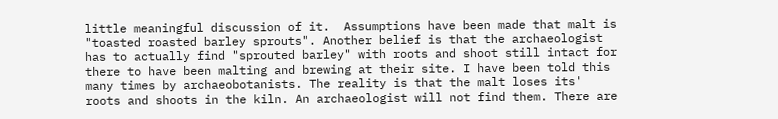little meaningful discussion of it.  Assumptions have been made that malt is "toasted roasted barley sprouts". Another belief is that the archaeologist has to actually find "sprouted barley" with roots and shoot still intact for there to have been malting and brewing at their site. I have been told this many times by archaeobotanists. The reality is that the malt loses its' roots and shoots in the kiln. An archaeologist will not find them. There are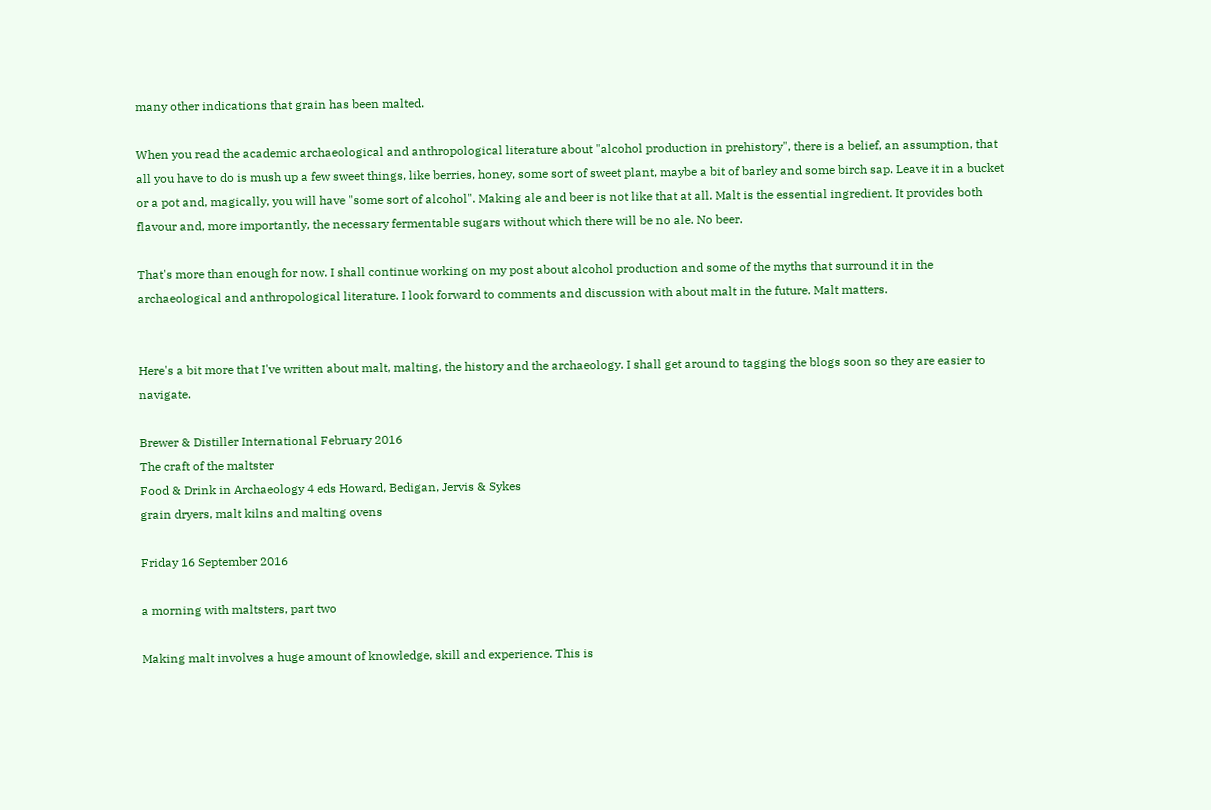many other indications that grain has been malted.

When you read the academic archaeological and anthropological literature about "alcohol production in prehistory", there is a belief, an assumption, that all you have to do is mush up a few sweet things, like berries, honey, some sort of sweet plant, maybe a bit of barley and some birch sap. Leave it in a bucket or a pot and, magically, you will have "some sort of alcohol". Making ale and beer is not like that at all. Malt is the essential ingredient. It provides both flavour and, more importantly, the necessary fermentable sugars without which there will be no ale. No beer.

That's more than enough for now. I shall continue working on my post about alcohol production and some of the myths that surround it in the archaeological and anthropological literature. I look forward to comments and discussion with about malt in the future. Malt matters.


Here's a bit more that I've written about malt, malting, the history and the archaeology. I shall get around to tagging the blogs soon so they are easier to navigate.

Brewer & Distiller International February 2016
The craft of the maltster
Food & Drink in Archaeology 4 eds Howard, Bedigan, Jervis & Sykes
grain dryers, malt kilns and malting ovens

Friday 16 September 2016

a morning with maltsters, part two

Making malt involves a huge amount of knowledge, skill and experience. This is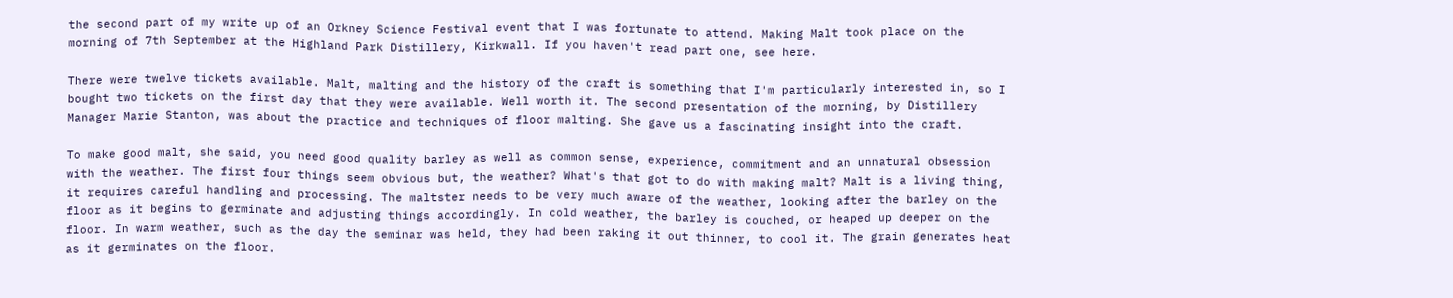the second part of my write up of an Orkney Science Festival event that I was fortunate to attend. Making Malt took place on the morning of 7th September at the Highland Park Distillery, Kirkwall. If you haven't read part one, see here.

There were twelve tickets available. Malt, malting and the history of the craft is something that I'm particularly interested in, so I bought two tickets on the first day that they were available. Well worth it. The second presentation of the morning, by Distillery Manager Marie Stanton, was about the practice and techniques of floor malting. She gave us a fascinating insight into the craft.

To make good malt, she said, you need good quality barley as well as common sense, experience, commitment and an unnatural obsession with the weather. The first four things seem obvious but, the weather? What's that got to do with making malt? Malt is a living thing, it requires careful handling and processing. The maltster needs to be very much aware of the weather, looking after the barley on the floor as it begins to germinate and adjusting things accordingly. In cold weather, the barley is couched, or heaped up deeper on the floor. In warm weather, such as the day the seminar was held, they had been raking it out thinner, to cool it. The grain generates heat as it germinates on the floor.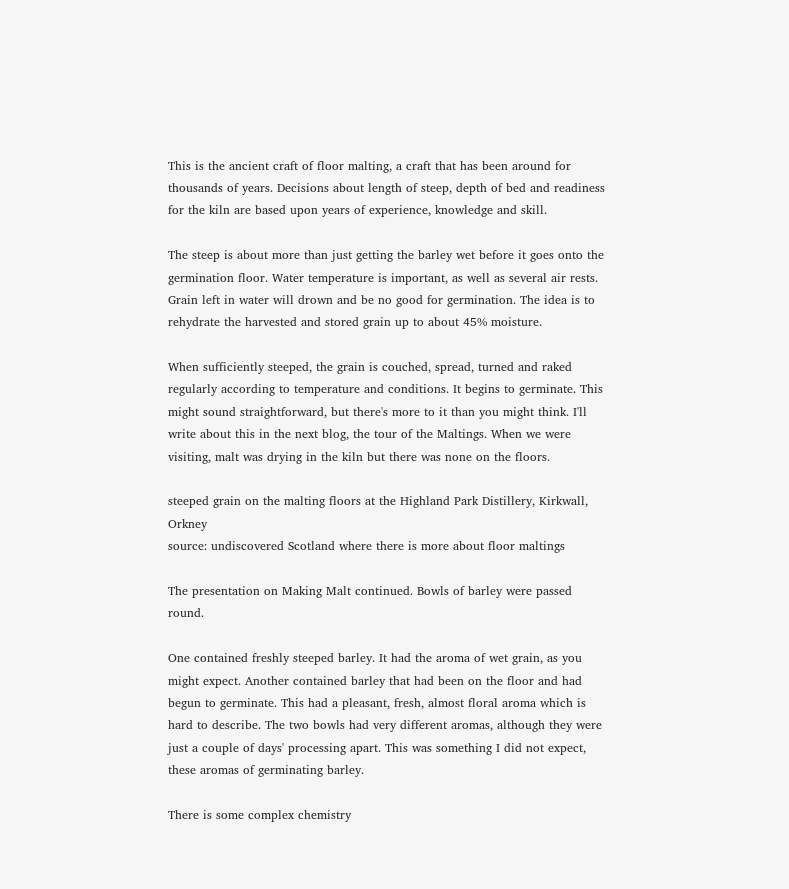This is the ancient craft of floor malting, a craft that has been around for thousands of years. Decisions about length of steep, depth of bed and readiness for the kiln are based upon years of experience, knowledge and skill.

The steep is about more than just getting the barley wet before it goes onto the germination floor. Water temperature is important, as well as several air rests. Grain left in water will drown and be no good for germination. The idea is to rehydrate the harvested and stored grain up to about 45% moisture.

When sufficiently steeped, the grain is couched, spread, turned and raked regularly according to temperature and conditions. It begins to germinate. This might sound straightforward, but there's more to it than you might think. I'll write about this in the next blog, the tour of the Maltings. When we were visiting, malt was drying in the kiln but there was none on the floors.

steeped grain on the malting floors at the Highland Park Distillery, Kirkwall, Orkney
source: undiscovered Scotland where there is more about floor maltings

The presentation on Making Malt continued. Bowls of barley were passed round.

One contained freshly steeped barley. It had the aroma of wet grain, as you might expect. Another contained barley that had been on the floor and had begun to germinate. This had a pleasant, fresh, almost floral aroma which is hard to describe. The two bowls had very different aromas, although they were just a couple of days' processing apart. This was something I did not expect, these aromas of germinating barley.

There is some complex chemistry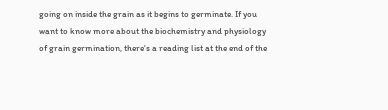going on inside the grain as it begins to germinate. If you want to know more about the biochemistry and physiology of grain germination, there's a reading list at the end of the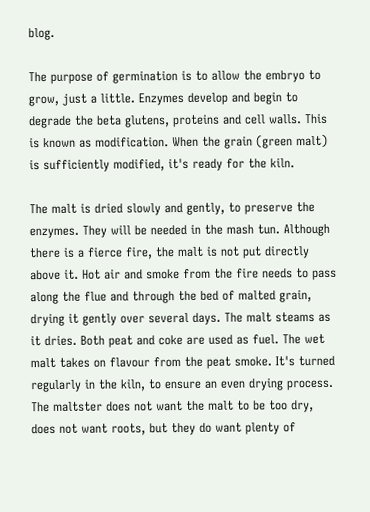blog.

The purpose of germination is to allow the embryo to grow, just a little. Enzymes develop and begin to degrade the beta glutens, proteins and cell walls. This is known as modification. When the grain (green malt) is sufficiently modified, it's ready for the kiln.

The malt is dried slowly and gently, to preserve the enzymes. They will be needed in the mash tun. Although there is a fierce fire, the malt is not put directly above it. Hot air and smoke from the fire needs to pass along the flue and through the bed of malted grain, drying it gently over several days. The malt steams as it dries. Both peat and coke are used as fuel. The wet malt takes on flavour from the peat smoke. It's turned regularly in the kiln, to ensure an even drying process. The maltster does not want the malt to be too dry, does not want roots, but they do want plenty of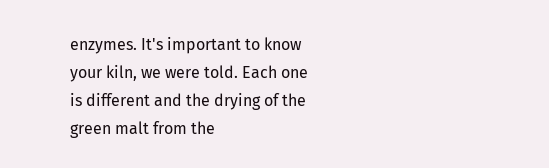enzymes. It's important to know your kiln, we were told. Each one is different and the drying of the green malt from the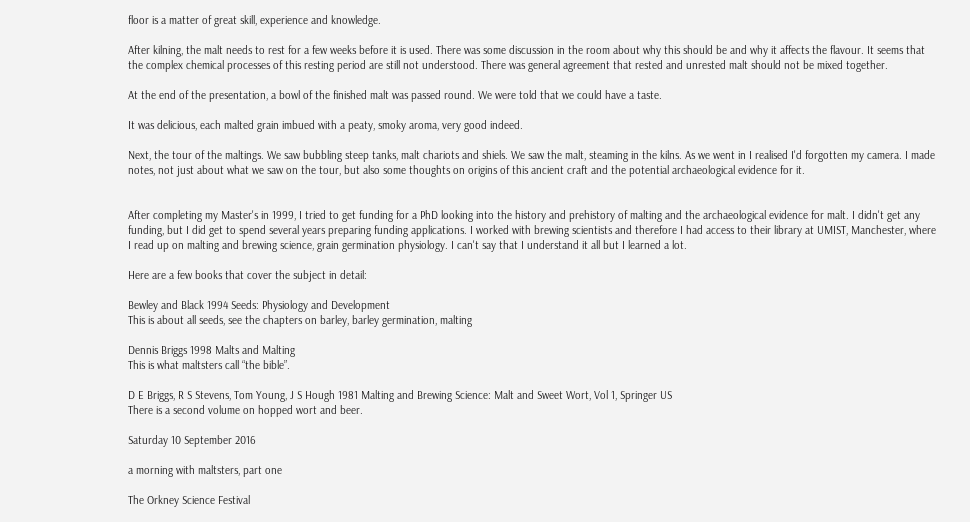floor is a matter of great skill, experience and knowledge.

After kilning, the malt needs to rest for a few weeks before it is used. There was some discussion in the room about why this should be and why it affects the flavour. It seems that the complex chemical processes of this resting period are still not understood. There was general agreement that rested and unrested malt should not be mixed together.

At the end of the presentation, a bowl of the finished malt was passed round. We were told that we could have a taste.

It was delicious, each malted grain imbued with a peaty, smoky aroma, very good indeed.

Next, the tour of the maltings. We saw bubbling steep tanks, malt chariots and shiels. We saw the malt, steaming in the kilns. As we went in I realised I'd forgotten my camera. I made notes, not just about what we saw on the tour, but also some thoughts on origins of this ancient craft and the potential archaeological evidence for it.


After completing my Master's in 1999, I tried to get funding for a PhD looking into the history and prehistory of malting and the archaeological evidence for malt. I didn't get any funding, but I did get to spend several years preparing funding applications. I worked with brewing scientists and therefore I had access to their library at UMIST, Manchester, where I read up on malting and brewing science, grain germination physiology. I can't say that I understand it all but I learned a lot.

Here are a few books that cover the subject in detail:

Bewley and Black 1994 Seeds: Physiology and Development
This is about all seeds, see the chapters on barley, barley germination, malting

Dennis Briggs 1998 Malts and Malting
This is what maltsters call “the bible”.

D E Briggs, R S Stevens, Tom Young, J S Hough 1981 Malting and Brewing Science: Malt and Sweet Wort, Vol 1, Springer US
There is a second volume on hopped wort and beer.

Saturday 10 September 2016

a morning with maltsters, part one

The Orkney Science Festival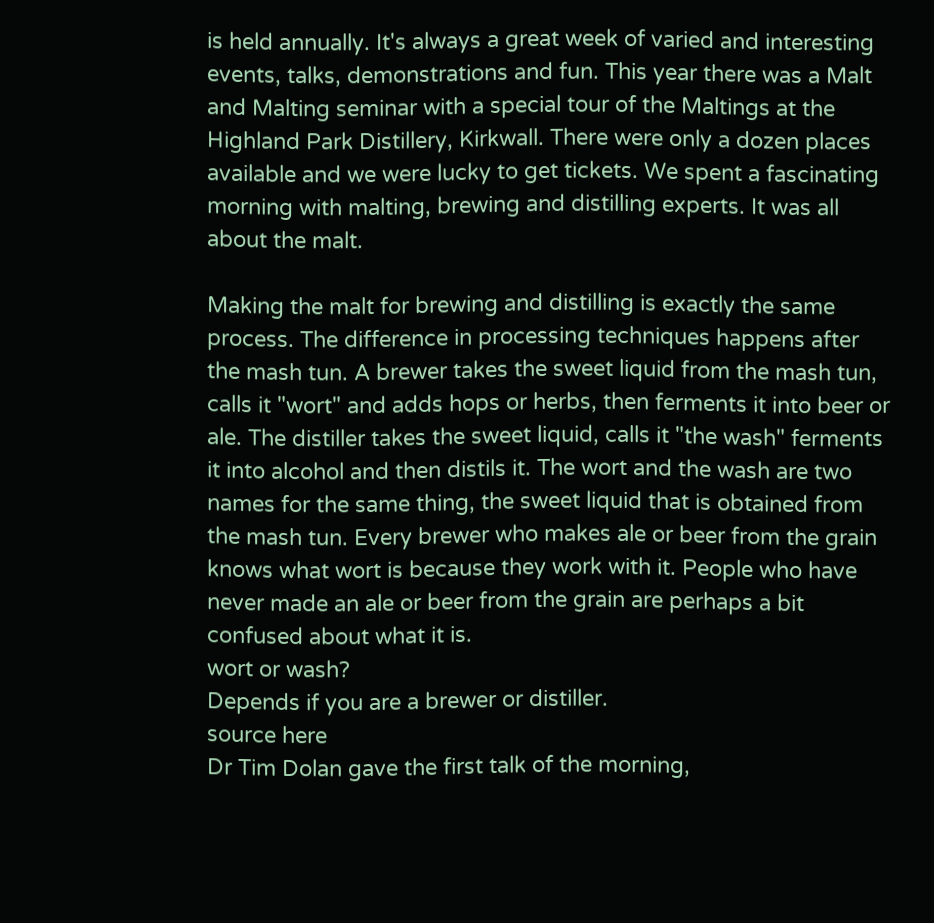is held annually. It's always a great week of varied and interesting events, talks, demonstrations and fun. This year there was a Malt and Malting seminar with a special tour of the Maltings at the Highland Park Distillery, Kirkwall. There were only a dozen places available and we were lucky to get tickets. We spent a fascinating morning with malting, brewing and distilling experts. It was all about the malt.

Making the malt for brewing and distilling is exactly the same process. The difference in processing techniques happens after the mash tun. A brewer takes the sweet liquid from the mash tun, calls it "wort" and adds hops or herbs, then ferments it into beer or ale. The distiller takes the sweet liquid, calls it "the wash" ferments it into alcohol and then distils it. The wort and the wash are two names for the same thing, the sweet liquid that is obtained from the mash tun. Every brewer who makes ale or beer from the grain knows what wort is because they work with it. People who have never made an ale or beer from the grain are perhaps a bit confused about what it is.
wort or wash?
Depends if you are a brewer or distiller.
source here
Dr Tim Dolan gave the first talk of the morning,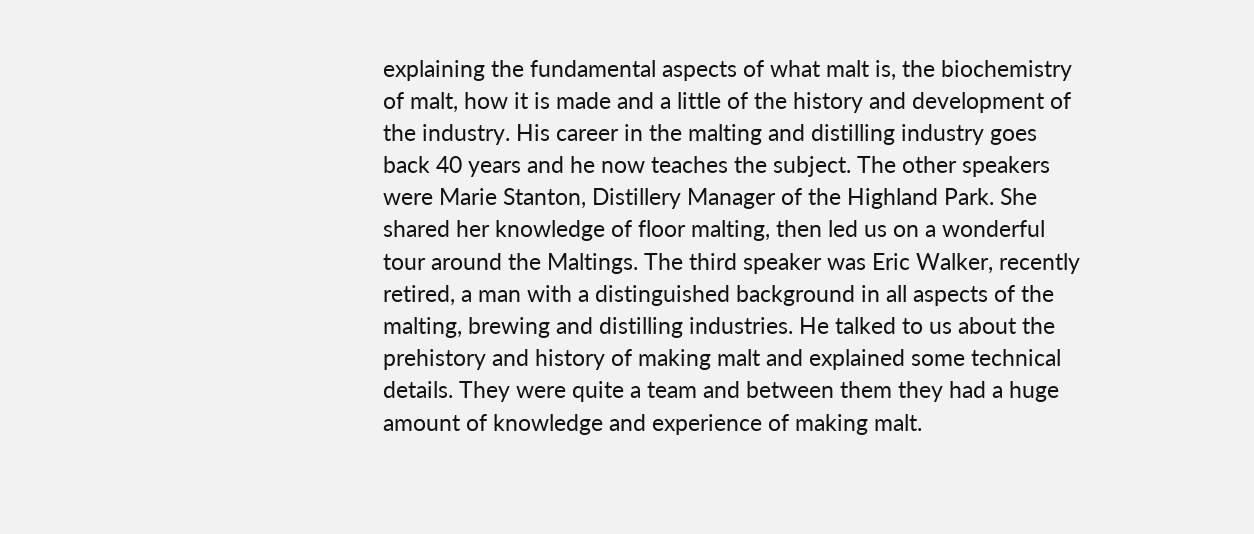explaining the fundamental aspects of what malt is, the biochemistry of malt, how it is made and a little of the history and development of the industry. His career in the malting and distilling industry goes back 40 years and he now teaches the subject. The other speakers were Marie Stanton, Distillery Manager of the Highland Park. She shared her knowledge of floor malting, then led us on a wonderful tour around the Maltings. The third speaker was Eric Walker, recently retired, a man with a distinguished background in all aspects of the malting, brewing and distilling industries. He talked to us about the prehistory and history of making malt and explained some technical details. They were quite a team and between them they had a huge amount of knowledge and experience of making malt.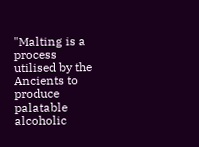"Malting is a process utilised by the Ancients to produce palatable alcoholic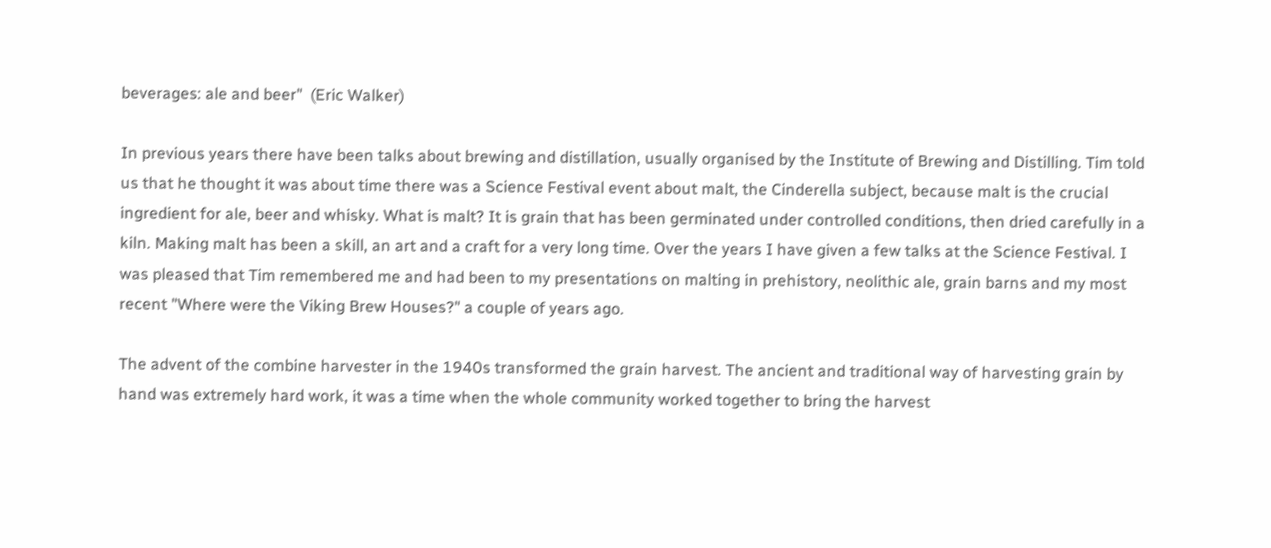beverages: ale and beer"  (Eric Walker)

In previous years there have been talks about brewing and distillation, usually organised by the Institute of Brewing and Distilling. Tim told us that he thought it was about time there was a Science Festival event about malt, the Cinderella subject, because malt is the crucial ingredient for ale, beer and whisky. What is malt? It is grain that has been germinated under controlled conditions, then dried carefully in a kiln. Making malt has been a skill, an art and a craft for a very long time. Over the years I have given a few talks at the Science Festival. I was pleased that Tim remembered me and had been to my presentations on malting in prehistory, neolithic ale, grain barns and my most recent "Where were the Viking Brew Houses?" a couple of years ago.

The advent of the combine harvester in the 1940s transformed the grain harvest. The ancient and traditional way of harvesting grain by hand was extremely hard work, it was a time when the whole community worked together to bring the harvest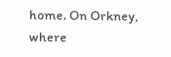home. On Orkney, where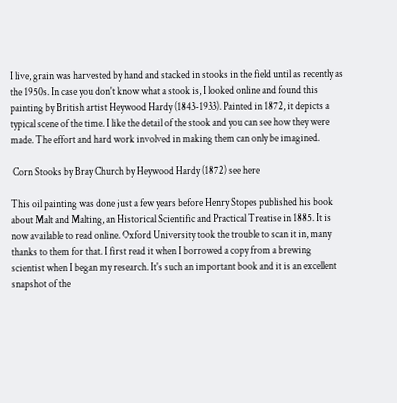I live, grain was harvested by hand and stacked in stooks in the field until as recently as the 1950s. In case you don't know what a stook is, I looked online and found this painting by British artist Heywood Hardy (1843-1933). Painted in 1872, it depicts a typical scene of the time. I like the detail of the stook and you can see how they were made. The effort and hard work involved in making them can only be imagined.

 Corn Stooks by Bray Church by Heywood Hardy (1872) see here

This oil painting was done just a few years before Henry Stopes published his book about Malt and Malting, an Historical Scientific and Practical Treatise in 1885. It is now available to read online. Oxford University took the trouble to scan it in, many thanks to them for that. I first read it when I borrowed a copy from a brewing scientist when I began my research. It's such an important book and it is an excellent snapshot of the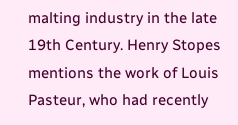malting industry in the late 19th Century. Henry Stopes mentions the work of Louis Pasteur, who had recently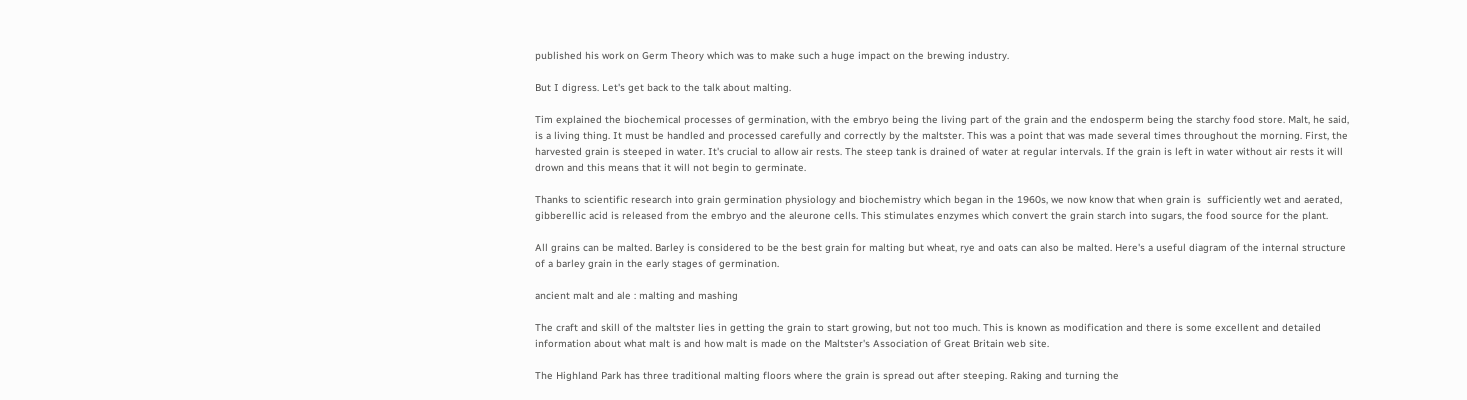published his work on Germ Theory which was to make such a huge impact on the brewing industry.

But I digress. Let's get back to the talk about malting.

Tim explained the biochemical processes of germination, with the embryo being the living part of the grain and the endosperm being the starchy food store. Malt, he said, is a living thing. It must be handled and processed carefully and correctly by the maltster. This was a point that was made several times throughout the morning. First, the harvested grain is steeped in water. It's crucial to allow air rests. The steep tank is drained of water at regular intervals. If the grain is left in water without air rests it will drown and this means that it will not begin to germinate.

Thanks to scientific research into grain germination physiology and biochemistry which began in the 1960s, we now know that when grain is  sufficiently wet and aerated, gibberellic acid is released from the embryo and the aleurone cells. This stimulates enzymes which convert the grain starch into sugars, the food source for the plant.

All grains can be malted. Barley is considered to be the best grain for malting but wheat, rye and oats can also be malted. Here's a useful diagram of the internal structure of a barley grain in the early stages of germination.

ancient malt and ale : malting and mashing

The craft and skill of the maltster lies in getting the grain to start growing, but not too much. This is known as modification and there is some excellent and detailed information about what malt is and how malt is made on the Maltster's Association of Great Britain web site.

The Highland Park has three traditional malting floors where the grain is spread out after steeping. Raking and turning the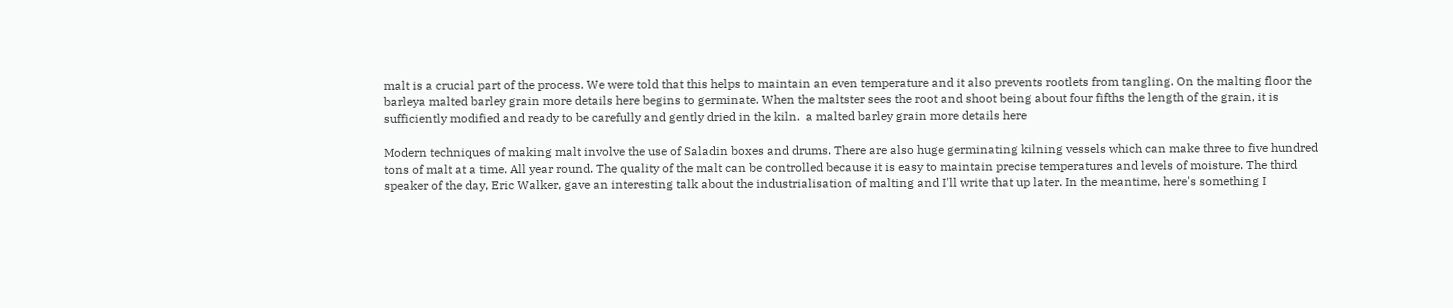malt is a crucial part of the process. We were told that this helps to maintain an even temperature and it also prevents rootlets from tangling. On the malting floor the barleya malted barley grain more details here begins to germinate. When the maltster sees the root and shoot being about four fifths the length of the grain, it is sufficiently modified and ready to be carefully and gently dried in the kiln.  a malted barley grain more details here

Modern techniques of making malt involve the use of Saladin boxes and drums. There are also huge germinating kilning vessels which can make three to five hundred tons of malt at a time. All year round. The quality of the malt can be controlled because it is easy to maintain precise temperatures and levels of moisture. The third speaker of the day, Eric Walker, gave an interesting talk about the industrialisation of malting and I'll write that up later. In the meantime, here's something I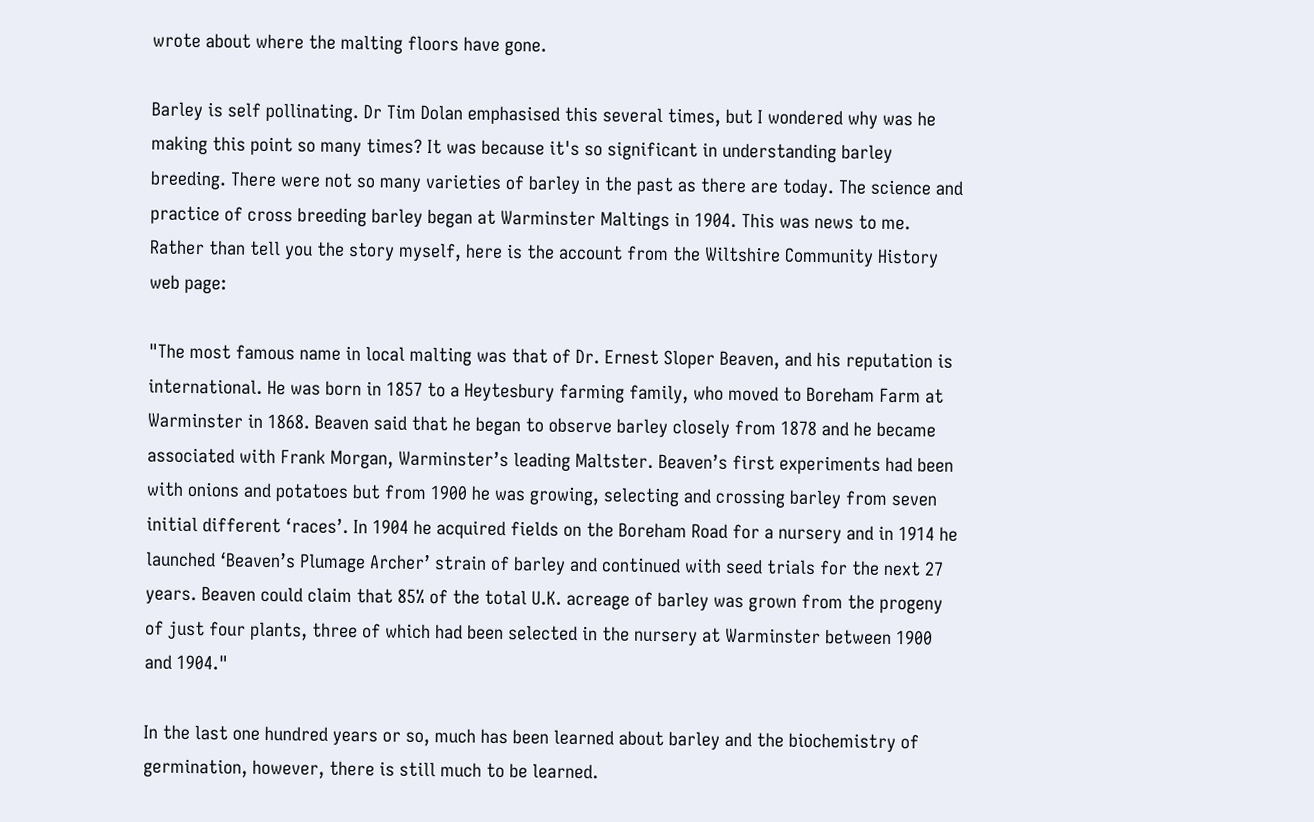wrote about where the malting floors have gone.

Barley is self pollinating. Dr Tim Dolan emphasised this several times, but I wondered why was he making this point so many times? It was because it's so significant in understanding barley breeding. There were not so many varieties of barley in the past as there are today. The science and practice of cross breeding barley began at Warminster Maltings in 1904. This was news to me. Rather than tell you the story myself, here is the account from the Wiltshire Community History web page:

"The most famous name in local malting was that of Dr. Ernest Sloper Beaven, and his reputation is international. He was born in 1857 to a Heytesbury farming family, who moved to Boreham Farm at Warminster in 1868. Beaven said that he began to observe barley closely from 1878 and he became associated with Frank Morgan, Warminster’s leading Maltster. Beaven’s first experiments had been with onions and potatoes but from 1900 he was growing, selecting and crossing barley from seven initial different ‘races’. In 1904 he acquired fields on the Boreham Road for a nursery and in 1914 he launched ‘Beaven’s Plumage Archer’ strain of barley and continued with seed trials for the next 27 years. Beaven could claim that 85% of the total U.K. acreage of barley was grown from the progeny of just four plants, three of which had been selected in the nursery at Warminster between 1900 and 1904."

In the last one hundred years or so, much has been learned about barley and the biochemistry of germination, however, there is still much to be learned.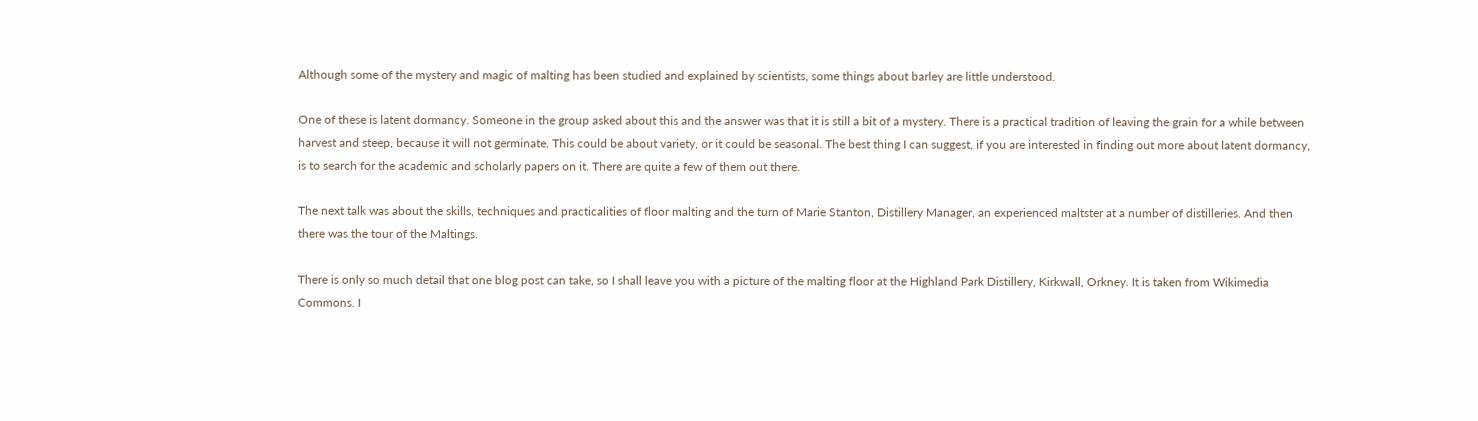Although some of the mystery and magic of malting has been studied and explained by scientists, some things about barley are little understood.

One of these is latent dormancy. Someone in the group asked about this and the answer was that it is still a bit of a mystery. There is a practical tradition of leaving the grain for a while between harvest and steep, because it will not germinate. This could be about variety, or it could be seasonal. The best thing I can suggest, if you are interested in finding out more about latent dormancy, is to search for the academic and scholarly papers on it. There are quite a few of them out there.

The next talk was about the skills, techniques and practicalities of floor malting and the turn of Marie Stanton, Distillery Manager, an experienced maltster at a number of distilleries. And then there was the tour of the Maltings.

There is only so much detail that one blog post can take, so I shall leave you with a picture of the malting floor at the Highland Park Distillery, Kirkwall, Orkney. It is taken from Wikimedia Commons. I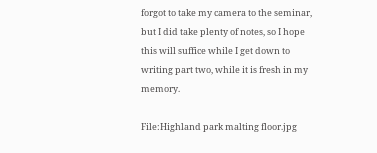forgot to take my camera to the seminar, but I did take plenty of notes, so I hope this will suffice while I get down to writing part two, while it is fresh in my memory.

File:Highland park malting floor.jpg